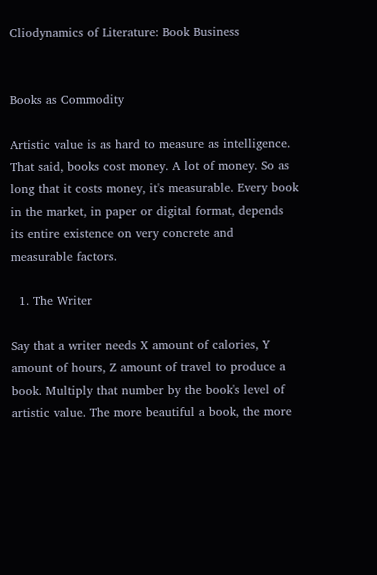Cliodynamics of Literature: Book Business


Books as Commodity

Artistic value is as hard to measure as intelligence. That said, books cost money. A lot of money. So as long that it costs money, it's measurable. Every book in the market, in paper or digital format, depends its entire existence on very concrete and measurable factors.

  1. The Writer

Say that a writer needs X amount of calories, Y amount of hours, Z amount of travel to produce a book. Multiply that number by the book's level of artistic value. The more beautiful a book, the more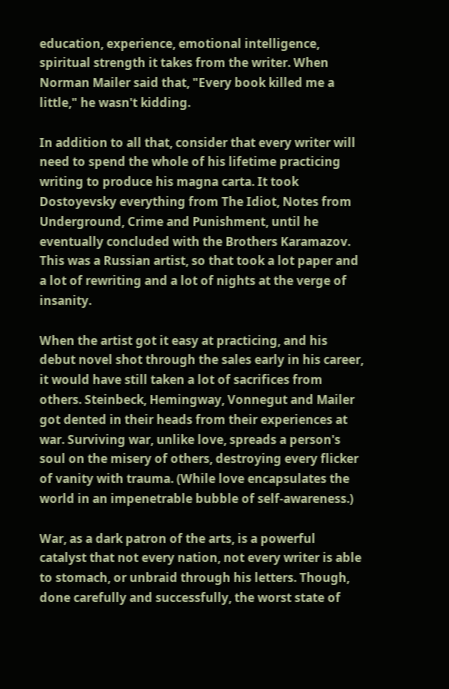education, experience, emotional intelligence, spiritual strength it takes from the writer. When Norman Mailer said that, "Every book killed me a little," he wasn't kidding.

In addition to all that, consider that every writer will need to spend the whole of his lifetime practicing writing to produce his magna carta. It took Dostoyevsky everything from The Idiot, Notes from Underground, Crime and Punishment, until he eventually concluded with the Brothers Karamazov. This was a Russian artist, so that took a lot paper and a lot of rewriting and a lot of nights at the verge of insanity.

When the artist got it easy at practicing, and his debut novel shot through the sales early in his career, it would have still taken a lot of sacrifices from others. Steinbeck, Hemingway, Vonnegut and Mailer got dented in their heads from their experiences at war. Surviving war, unlike love, spreads a person's soul on the misery of others, destroying every flicker of vanity with trauma. (While love encapsulates the world in an impenetrable bubble of self-awareness.)

War, as a dark patron of the arts, is a powerful catalyst that not every nation, not every writer is able to stomach, or unbraid through his letters. Though, done carefully and successfully, the worst state of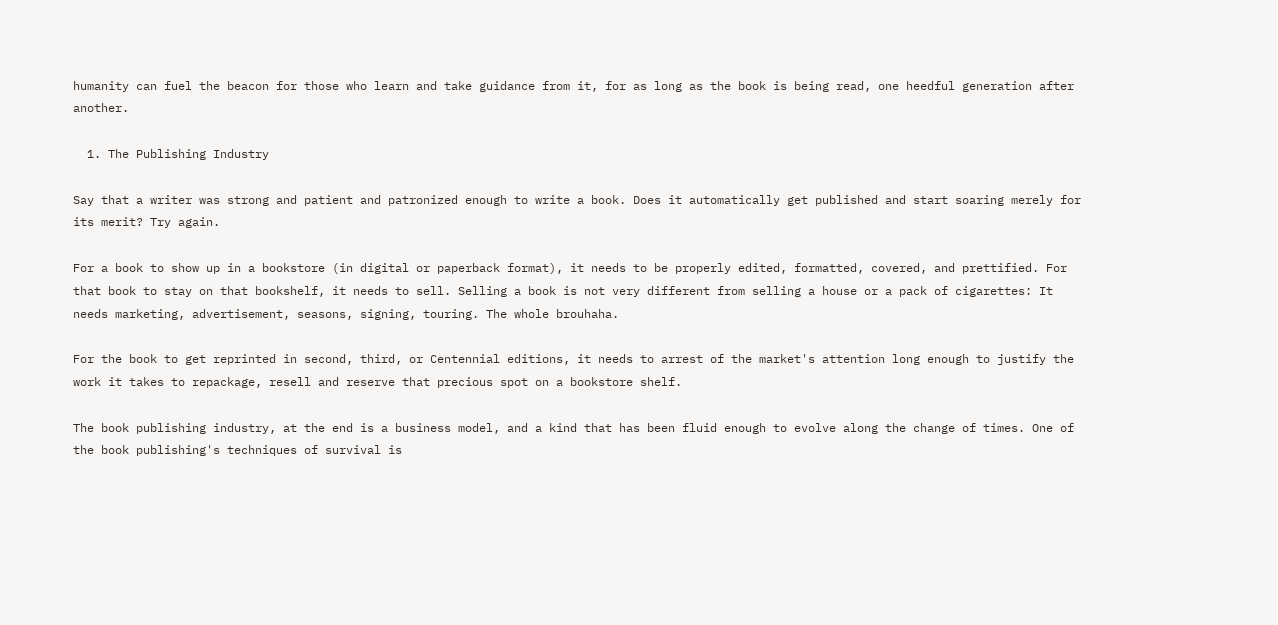humanity can fuel the beacon for those who learn and take guidance from it, for as long as the book is being read, one heedful generation after another.

  1. The Publishing Industry

Say that a writer was strong and patient and patronized enough to write a book. Does it automatically get published and start soaring merely for its merit? Try again.

For a book to show up in a bookstore (in digital or paperback format), it needs to be properly edited, formatted, covered, and prettified. For that book to stay on that bookshelf, it needs to sell. Selling a book is not very different from selling a house or a pack of cigarettes: It needs marketing, advertisement, seasons, signing, touring. The whole brouhaha.

For the book to get reprinted in second, third, or Centennial editions, it needs to arrest of the market's attention long enough to justify the work it takes to repackage, resell and reserve that precious spot on a bookstore shelf.

The book publishing industry, at the end is a business model, and a kind that has been fluid enough to evolve along the change of times. One of the book publishing's techniques of survival is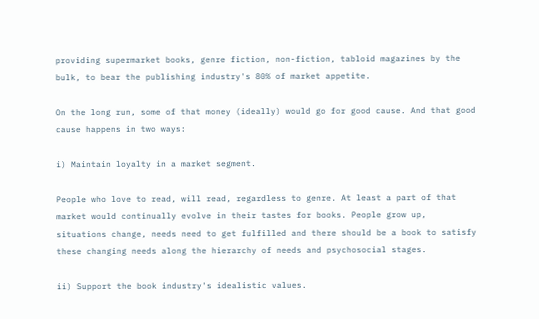providing supermarket books, genre fiction, non-fiction, tabloid magazines by the bulk, to bear the publishing industry's 80% of market appetite.

On the long run, some of that money (ideally) would go for good cause. And that good cause happens in two ways:

i) Maintain loyalty in a market segment.

People who love to read, will read, regardless to genre. At least a part of that market would continually evolve in their tastes for books. People grow up, situations change, needs need to get fulfilled and there should be a book to satisfy these changing needs along the hierarchy of needs and psychosocial stages.

ii) Support the book industry's idealistic values.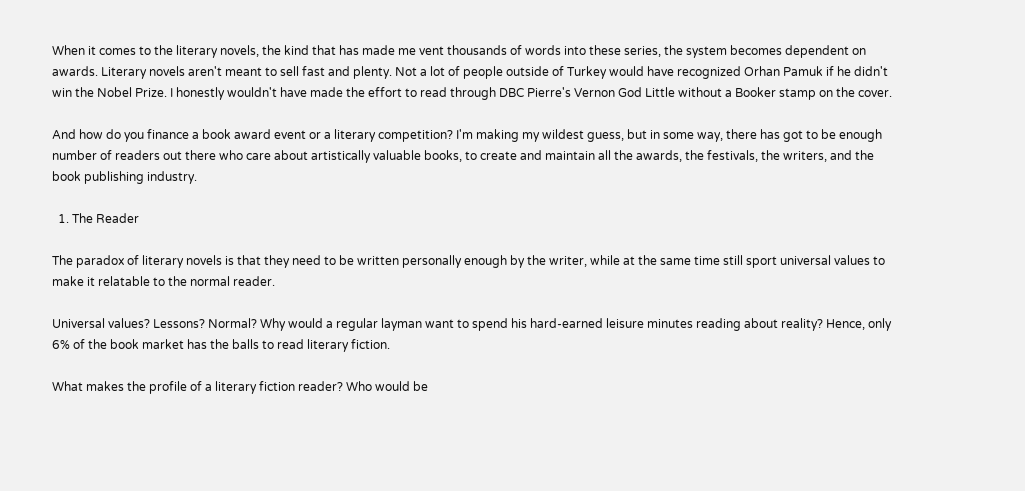When it comes to the literary novels, the kind that has made me vent thousands of words into these series, the system becomes dependent on awards. Literary novels aren't meant to sell fast and plenty. Not a lot of people outside of Turkey would have recognized Orhan Pamuk if he didn't win the Nobel Prize. I honestly wouldn't have made the effort to read through DBC Pierre's Vernon God Little without a Booker stamp on the cover.

And how do you finance a book award event or a literary competition? I'm making my wildest guess, but in some way, there has got to be enough number of readers out there who care about artistically valuable books, to create and maintain all the awards, the festivals, the writers, and the book publishing industry.

  1. The Reader

The paradox of literary novels is that they need to be written personally enough by the writer, while at the same time still sport universal values to make it relatable to the normal reader.

Universal values? Lessons? Normal? Why would a regular layman want to spend his hard-earned leisure minutes reading about reality? Hence, only 6% of the book market has the balls to read literary fiction.

What makes the profile of a literary fiction reader? Who would be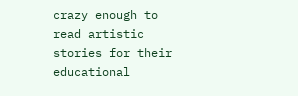crazy enough to read artistic stories for their educational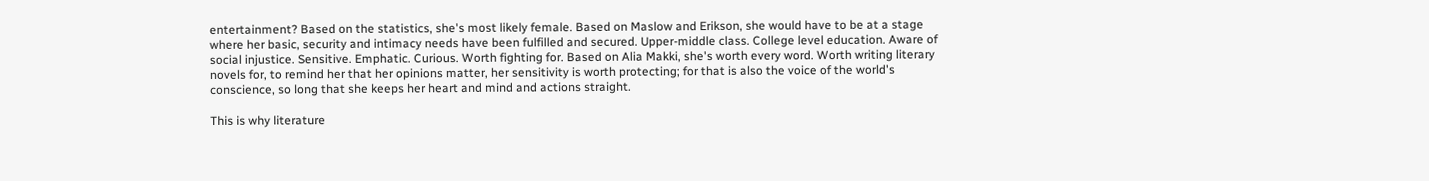entertainment? Based on the statistics, she's most likely female. Based on Maslow and Erikson, she would have to be at a stage where her basic, security and intimacy needs have been fulfilled and secured. Upper-middle class. College level education. Aware of social injustice. Sensitive. Emphatic. Curious. Worth fighting for. Based on Alia Makki, she's worth every word. Worth writing literary novels for, to remind her that her opinions matter, her sensitivity is worth protecting; for that is also the voice of the world's conscience, so long that she keeps her heart and mind and actions straight.

This is why literature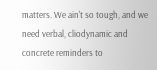matters. We ain't so tough, and we need verbal, cliodynamic and concrete reminders to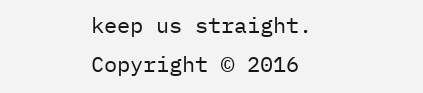keep us straight.
Copyright © 2016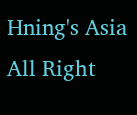Hning's Asia All Right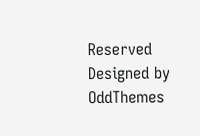Reserved
Designed by OddThemes